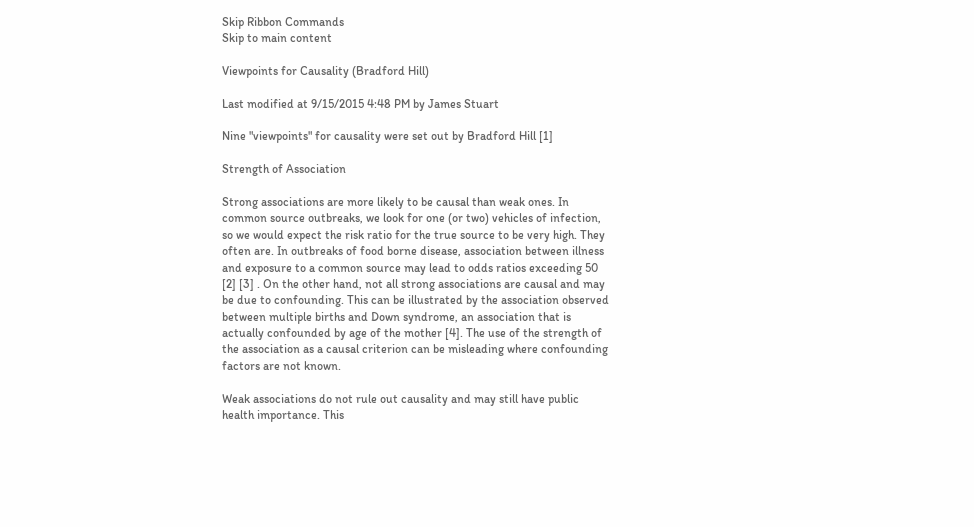Skip Ribbon Commands
Skip to main content

Viewpoints for Causality (Bradford Hill)

Last modified at 9/15/2015 4:48 PM by James Stuart

Nine "viewpoints" for causality were set out by Bradford Hill [1]

Strength of Association

Strong associations are more likely to be causal than weak ones. In common source outbreaks, we look for one (or two) vehicles of infection, so we would expect the risk ratio for the true source to be very high. They often are. In outbreaks of food borne disease, association between illness and exposure to a common source may lead to odds ratios exceeding 50 [2] [3] . On the other hand, not all strong associations are causal and may be due to confounding. This can be illustrated by the association observed between multiple births and Down syndrome, an association that is actually confounded by age of the mother [4]. The use of the strength of the association as a causal criterion can be misleading where confounding factors are not known.

Weak associations do not rule out causality and may still have public health importance. This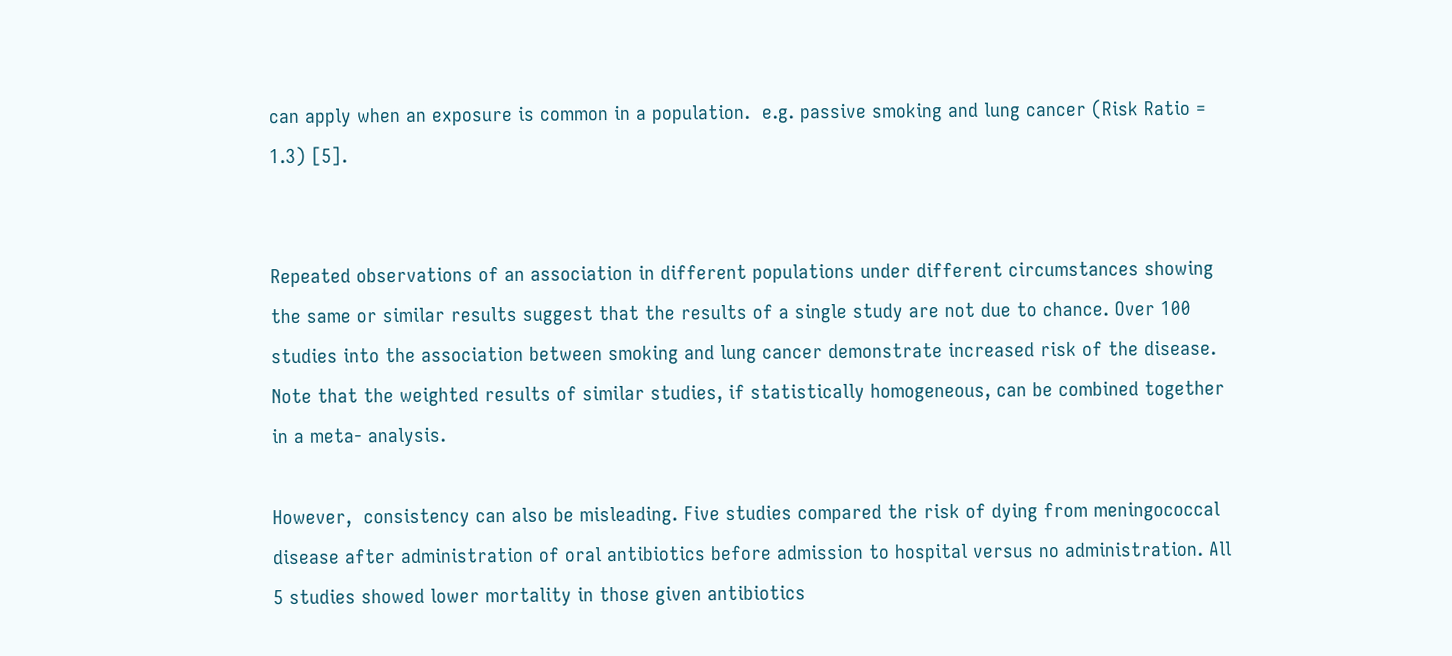can apply when an exposure is common in a population.  e.g. passive smoking and lung cancer (Risk Ratio = 1.3) [5].


Repeated observations of an association in different populations under different circumstances showing the same or similar results suggest that the results of a single study are not due to chance. Over 100 studies into the association between smoking and lung cancer demonstrate increased risk of the disease. Note that the weighted results of similar studies, if statistically homogeneous, can be combined together in a meta- analysis.

However,  consistency can also be misleading. Five studies compared the risk of dying from meningococcal disease after administration of oral antibiotics before admission to hospital versus no administration. All 5 studies showed lower mortality in those given antibiotics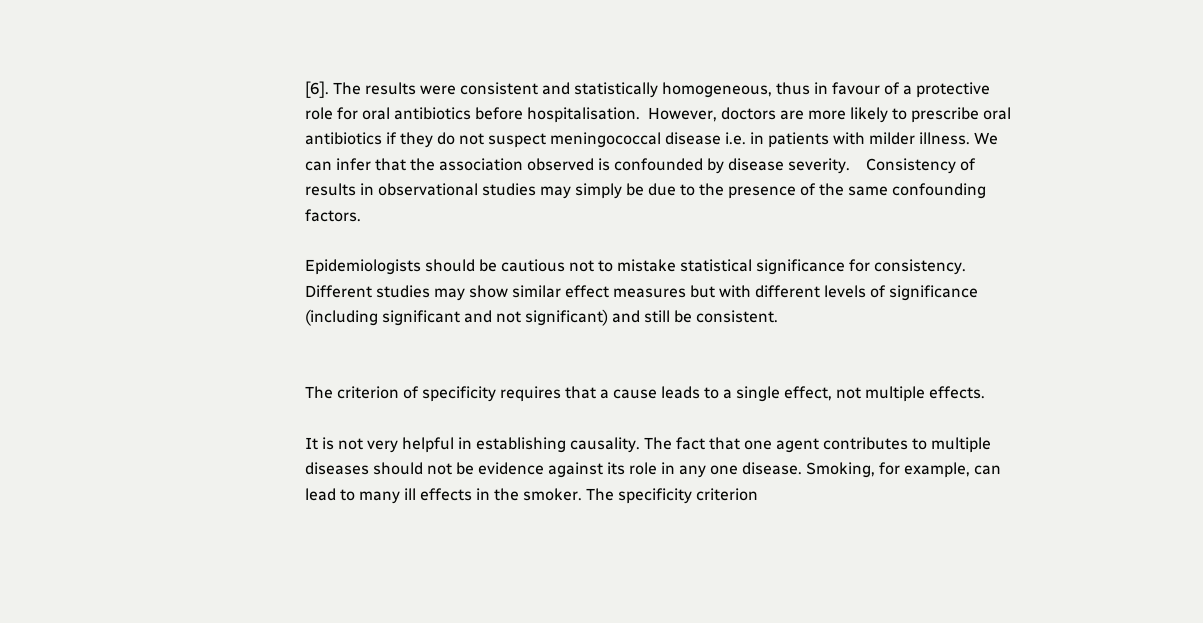[6]. The results were consistent and statistically homogeneous, thus in favour of a protective role for oral antibiotics before hospitalisation.  However, doctors are more likely to prescribe oral antibiotics if they do not suspect meningococcal disease i.e. in patients with milder illness. We can infer that the association observed is confounded by disease severity.    Consistency of results in observational studies may simply be due to the presence of the same confounding factors.

Epidemiologists should be cautious not to mistake statistical significance for consistency. Different studies may show similar effect measures but with different levels of significance (including significant and not significant) and still be consistent.


The criterion of specificity requires that a cause leads to a single effect, not multiple effects.

It is not very helpful in establishing causality. The fact that one agent contributes to multiple diseases should not be evidence against its role in any one disease. Smoking, for example, can lead to many ill effects in the smoker. The specificity criterion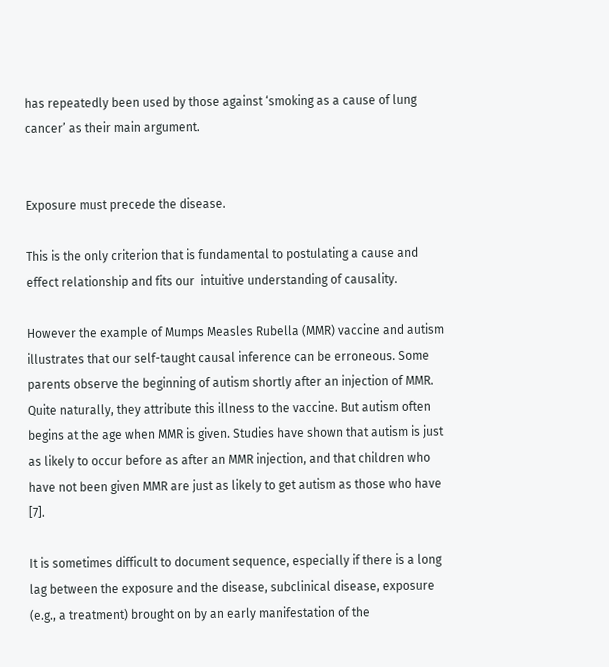has repeatedly been used by those against ‘smoking as a cause of lung cancer’ as their main argument.


Exposure must precede the disease.

This is the only criterion that is fundamental to postulating a cause and effect relationship and fits our  intuitive understanding of causality.

However the example of Mumps Measles Rubella (MMR) vaccine and autism illustrates that our self-taught causal inference can be erroneous. Some parents observe the beginning of autism shortly after an injection of MMR. Quite naturally, they attribute this illness to the vaccine. But autism often begins at the age when MMR is given. Studies have shown that autism is just as likely to occur before as after an MMR injection, and that children who have not been given MMR are just as likely to get autism as those who have [7].

It is sometimes difficult to document sequence, especially if there is a long lag between the exposure and the disease, subclinical disease, exposure (e.g., a treatment) brought on by an early manifestation of the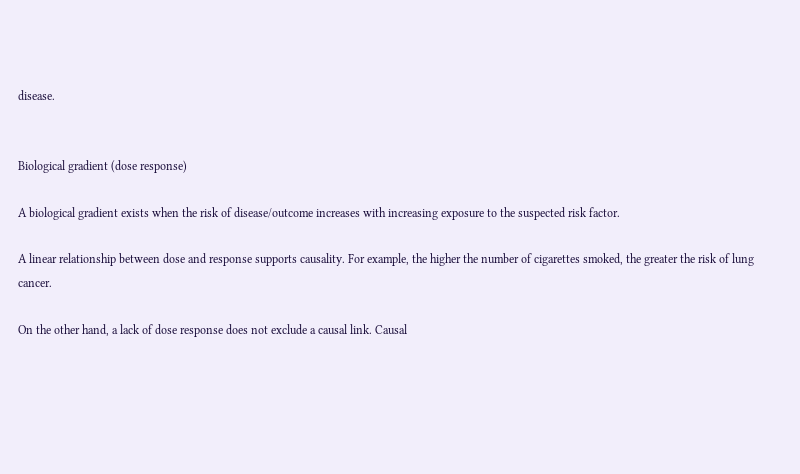disease.


Biological gradient (dose response)

A biological gradient exists when the risk of disease/outcome increases with increasing exposure to the suspected risk factor.

A linear relationship between dose and response supports causality. For example, the higher the number of cigarettes smoked, the greater the risk of lung cancer.

On the other hand, a lack of dose response does not exclude a causal link. Causal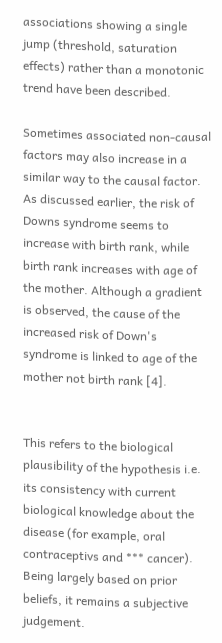associations showing a single jump (threshold, saturation effects) rather than a monotonic trend have been described.

Sometimes associated non-causal factors may also increase in a similar way to the causal factor. As discussed earlier, the risk of Downs syndrome seems to increase with birth rank, while birth rank increases with age of the mother. Although a gradient is observed, the cause of the increased risk of Down's syndrome is linked to age of the mother not birth rank [4].


This refers to the biological plausibility of the hypothesis i.e. its consistency with current biological knowledge about the disease (for example, oral contraceptivs and *** cancer). Being largely based on prior beliefs, it remains a subjective judgement.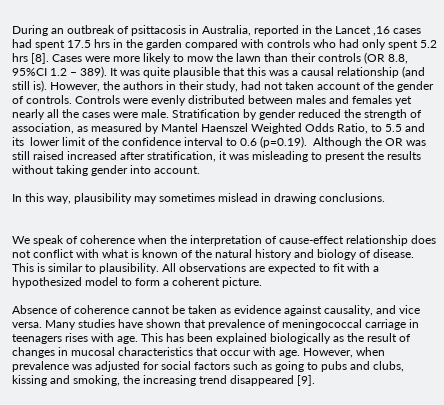During an outbreak of psittacosis in Australia, reported in the Lancet ,16 cases had spent 17.5 hrs in the garden compared with controls who had only spent 5.2 hrs [8]. Cases were more likely to mow the lawn than their controls (OR 8.8, 95%CI 1.2 – 389). It was quite plausible that this was a causal relationship (and still is). However, the authors in their study, had not taken account of the gender of controls. Controls were evenly distributed between males and females yet nearly all the cases were male. Stratification by gender reduced the strength of association, as measured by Mantel Haenszel Weighted Odds Ratio, to 5.5 and its  lower limit of the confidence interval to 0.6 (p=0.19).  Although the OR was still raised increased after stratification, it was misleading to present the results without taking gender into account.

In this way, plausibility may sometimes mislead in drawing conclusions.


We speak of coherence when the interpretation of cause-effect relationship does not conflict with what is known of the natural history and biology of disease. This is similar to plausibility. All observations are expected to fit with a hypothesized model to form a coherent picture.

Absence of coherence cannot be taken as evidence against causality, and vice versa. Many studies have shown that prevalence of meningococcal carriage in teenagers rises with age. This has been explained biologically as the result of changes in mucosal characteristics that occur with age. However, when prevalence was adjusted for social factors such as going to pubs and clubs, kissing and smoking, the increasing trend disappeared [9].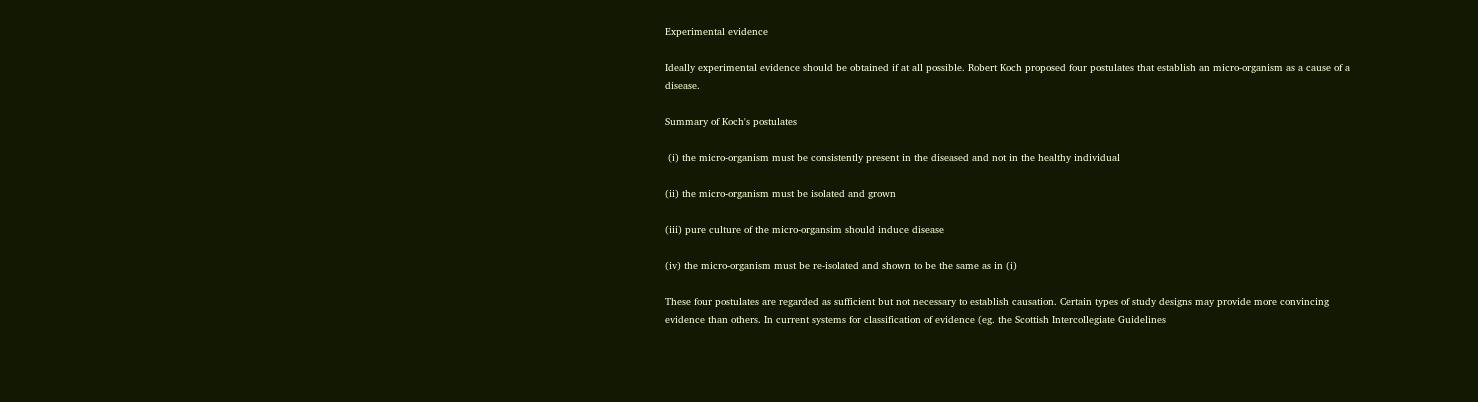Experimental evidence

Ideally experimental evidence should be obtained if at all possible. Robert Koch proposed four postulates that establish an micro-organism as a cause of a disease.

Summary of Koch's postulates

 (i) the micro-organism must be consistently present in the diseased and not in the healthy individual

(ii) the micro-organism must be isolated and grown

(iii) pure culture of the micro-organsim should induce disease

(iv) the micro-organism must be re-isolated and shown to be the same as in (i)

These four postulates are regarded as sufficient but not necessary to establish causation. Certain types of study designs may provide more convincing evidence than others. In current systems for classification of evidence (eg. the Scottish Intercollegiate Guidelines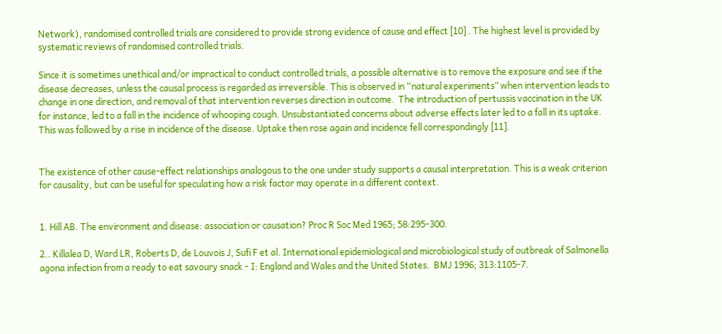Network), randomised controlled trials are considered to provide strong evidence of cause and effect [10] . The highest level is provided by systematic reviews of randomised controlled trials.

Since it is sometimes unethical and/or impractical to conduct controlled trials, a possible alternative is to remove the exposure and see if the disease decreases, unless the causal process is regarded as irreversible. This is observed in “natural experiments” when intervention leads to change in one direction, and removal of that intervention reverses direction in outcome.  The introduction of pertussis vaccination in the UK for instance, led to a fall in the incidence of whooping cough. Unsubstantiated concerns about adverse effects later led to a fall in its uptake. This was followed by a rise in incidence of the disease. Uptake then rose again and incidence fell correspondingly [11].


The existence of other cause-effect relationships analogous to the one under study supports a causal interpretation. This is a weak criterion for causality, but can be useful for speculating how a risk factor may operate in a different context.


1. Hill AB. The environment and disease: association or causation? Proc R Soc Med 1965; 58:295-300.

2.. Killalea D, Ward LR, Roberts D, de Louvois J, Sufi F et al. International epidemiological and microbiological study of outbreak of Salmonella agona infection from a ready to eat savoury snack - I: England and Wales and the United States.  BMJ 1996; 313:1105-7.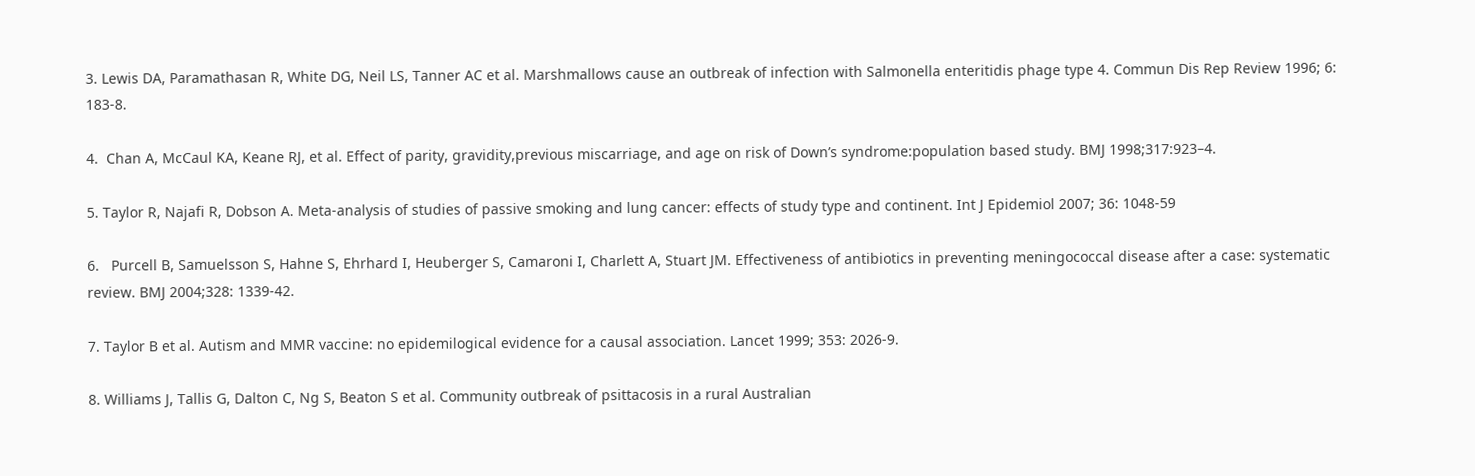3. Lewis DA, Paramathasan R, White DG, Neil LS, Tanner AC et al. Marshmallows cause an outbreak of infection with Salmonella enteritidis phage type 4. Commun Dis Rep Review 1996; 6: 183-8.

4.  Chan A, McCaul KA, Keane RJ, et al. Effect of parity, gravidity,previous miscarriage, and age on risk of Down’s syndrome:population based study. BMJ 1998;317:923–4.

5. Taylor R, Najafi R, Dobson A. Meta-analysis of studies of passive smoking and lung cancer: effects of study type and continent. Int J Epidemiol 2007; 36: 1048-59

6.   Purcell B, Samuelsson S, Hahne S, Ehrhard I, Heuberger S, Camaroni I, Charlett A, Stuart JM. Effectiveness of antibiotics in preventing meningococcal disease after a case: systematic review. BMJ 2004;328: 1339-42.

7. Taylor B et al. Autism and MMR vaccine: no epidemilogical evidence for a causal association. Lancet 1999; 353: 2026-9.

8. Williams J, Tallis G, Dalton C, Ng S, Beaton S et al. Community outbreak of psittacosis in a rural Australian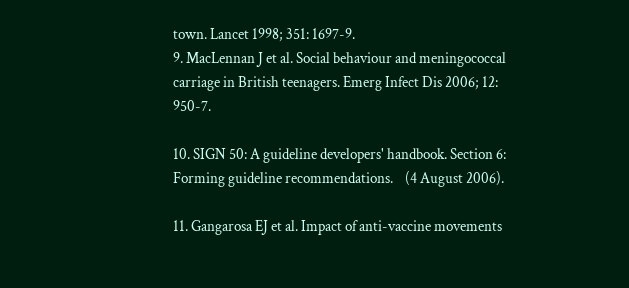town. Lancet 1998; 351: 1697-9.
9. MacLennan J et al. Social behaviour and meningococcal carriage in British teenagers. Emerg Infect Dis 2006; 12: 950-7.

10. SIGN 50: A guideline developers' handbook. Section 6: Forming guideline recommendations.    (4 August 2006).

11. Gangarosa EJ et al. Impact of anti-vaccine movements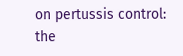on pertussis control: the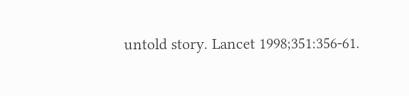untold story. Lancet 1998;351:356-61.